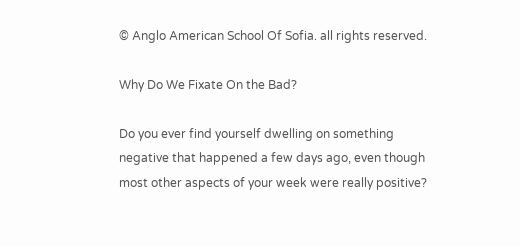© Anglo American School Of Sofia. all rights reserved.

Why Do We Fixate On the Bad?

Do you ever find yourself dwelling on something negative that happened a few days ago, even though most other aspects of your week were really positive?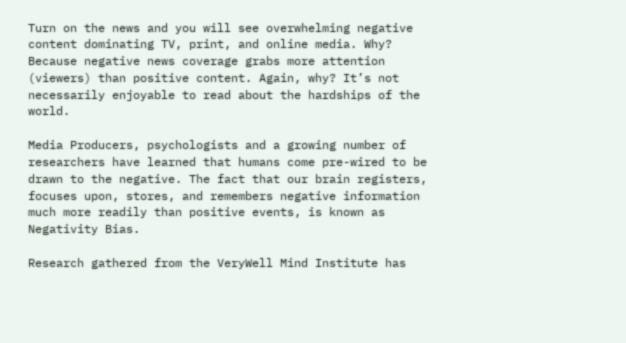Turn on the news and you will see overwhelming negative content dominating TV, print, and online media. Why? Because negative news coverage grabs more attention (viewers) than positive content. Again, why? It’s not necessarily enjoyable to read about the hardships of the world.

Media Producers, psychologists and a growing number of researchers have learned that humans come pre-wired to be drawn to the negative. The fact that our brain registers, focuses upon, stores, and remembers negative information much more readily than positive events, is known as Negativity Bias.

Research gathered from the VeryWell Mind Institute has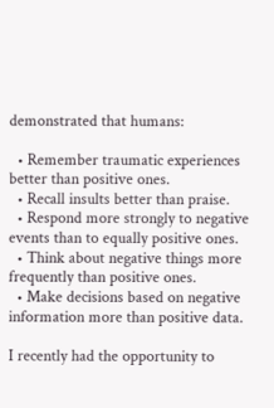demonstrated that humans:

  • Remember traumatic experiences better than positive ones.
  • Recall insults better than praise.
  • Respond more strongly to negative events than to equally positive ones.
  • Think about negative things more frequently than positive ones.
  • Make decisions based on negative information more than positive data.

I recently had the opportunity to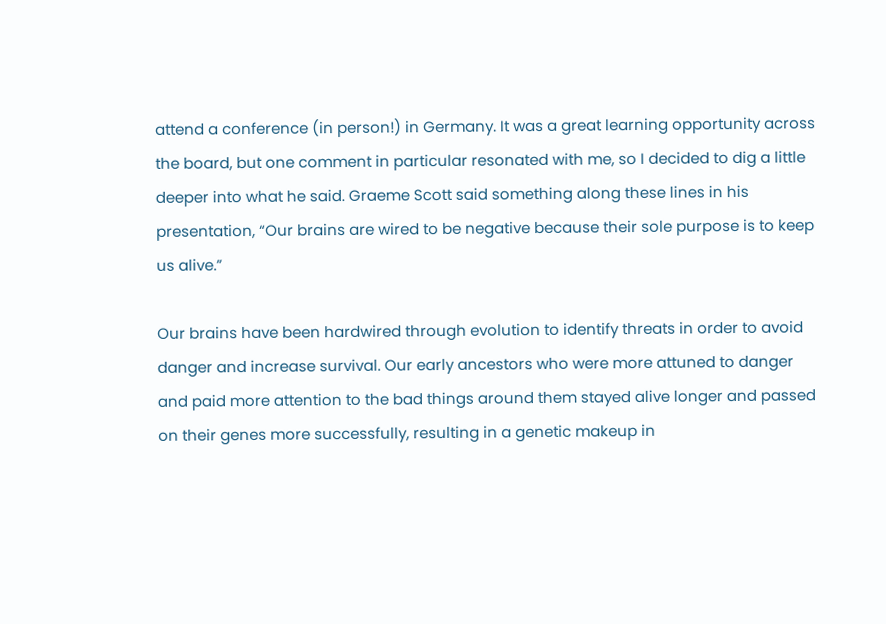attend a conference (in person!) in Germany. It was a great learning opportunity across the board, but one comment in particular resonated with me, so I decided to dig a little deeper into what he said. Graeme Scott said something along these lines in his presentation, “Our brains are wired to be negative because their sole purpose is to keep us alive.”

Our brains have been hardwired through evolution to identify threats in order to avoid danger and increase survival. Our early ancestors who were more attuned to danger and paid more attention to the bad things around them stayed alive longer and passed on their genes more successfully, resulting in a genetic makeup in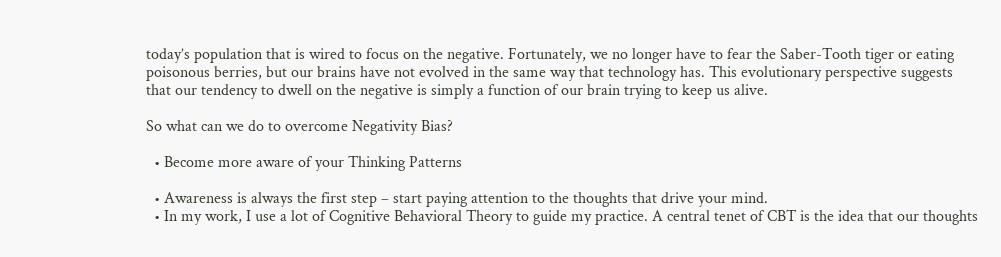today’s population that is wired to focus on the negative. Fortunately, we no longer have to fear the Saber-Tooth tiger or eating poisonous berries, but our brains have not evolved in the same way that technology has. This evolutionary perspective suggests that our tendency to dwell on the negative is simply a function of our brain trying to keep us alive.

So what can we do to overcome Negativity Bias?

  • Become more aware of your Thinking Patterns

  • Awareness is always the first step – start paying attention to the thoughts that drive your mind.
  • In my work, I use a lot of Cognitive Behavioral Theory to guide my practice. A central tenet of CBT is the idea that our thoughts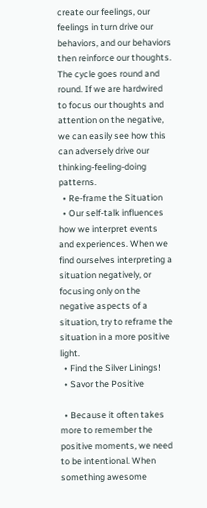create our feelings, our feelings in turn drive our behaviors, and our behaviors then reinforce our thoughts. The cycle goes round and round. If we are hardwired to focus our thoughts and attention on the negative, we can easily see how this can adversely drive our thinking-feeling-doing patterns.
  • Re-frame the Situation
  • Our self-talk influences how we interpret events and experiences. When we find ourselves interpreting a situation negatively, or focusing only on the negative aspects of a situation, try to reframe the situation in a more positive light.
  • Find the Silver Linings!
  • Savor the Positive

  • Because it often takes more to remember the positive moments, we need to be intentional. When something awesome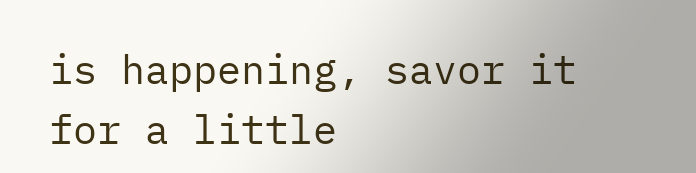is happening, savor it for a little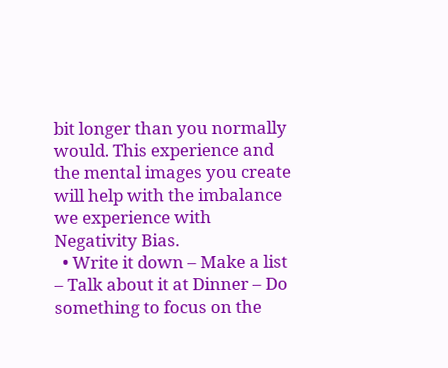bit longer than you normally would. This experience and the mental images you create will help with the imbalance we experience with Negativity Bias.
  • Write it down – Make a list – Talk about it at Dinner – Do something to focus on the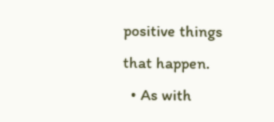positive things that happen.
  • As with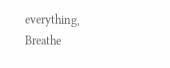everything, Breathe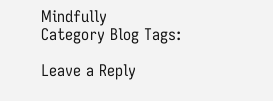Mindfully
Category Blog Tags:

Leave a Reply